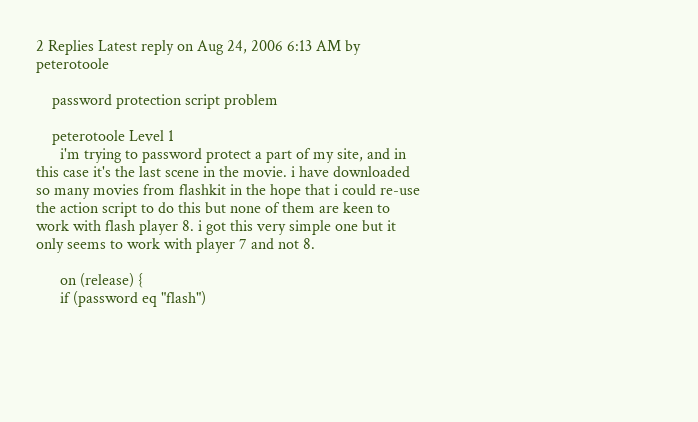2 Replies Latest reply on Aug 24, 2006 6:13 AM by peterotoole

    password protection script problem

    peterotoole Level 1
      i'm trying to password protect a part of my site, and in this case it's the last scene in the movie. i have downloaded so many movies from flashkit in the hope that i could re-use the action script to do this but none of them are keen to work with flash player 8. i got this very simple one but it only seems to work with player 7 and not 8.

      on (release) {
      if (password eq "flash")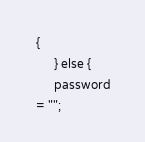{
      } else {
      password = "";